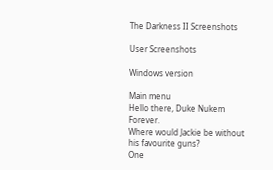The Darkness II Screenshots

User Screenshots

Windows version

Main menu
Hello there, Duke Nukem Forever.
Where would Jackie be without his favourite guns?
One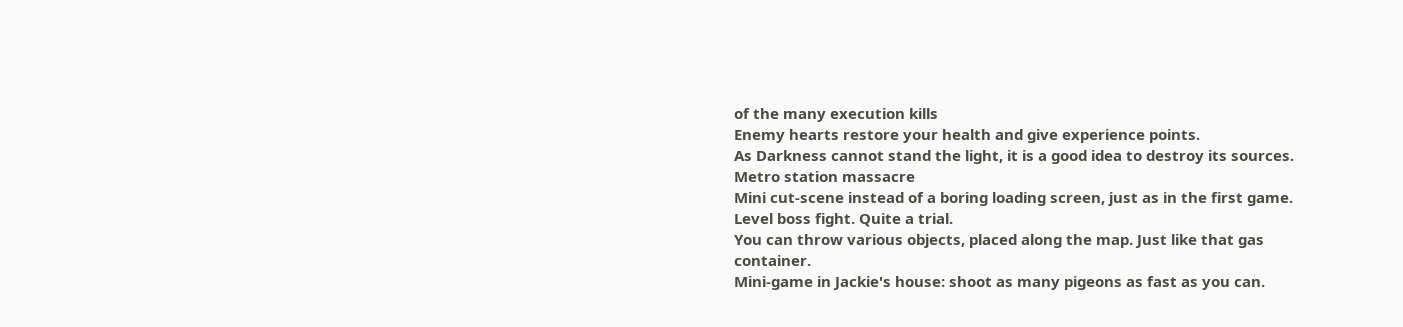of the many execution kills
Enemy hearts restore your health and give experience points.
As Darkness cannot stand the light, it is a good idea to destroy its sources.
Metro station massacre
Mini cut-scene instead of a boring loading screen, just as in the first game.
Level boss fight. Quite a trial.
You can throw various objects, placed along the map. Just like that gas container.
Mini-game in Jackie's house: shoot as many pigeons as fast as you can.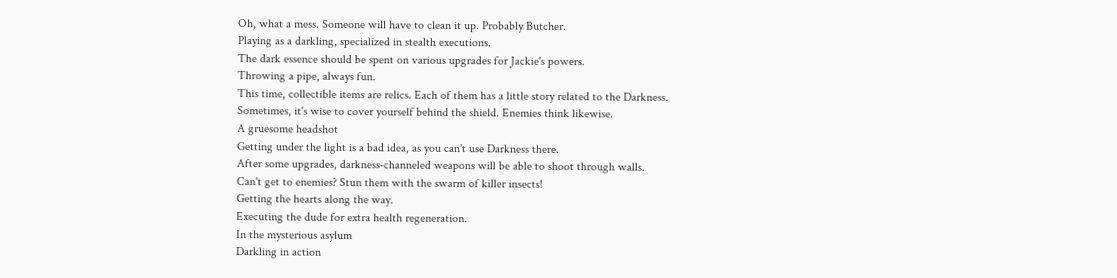Oh, what a mess. Someone will have to clean it up. Probably Butcher.
Playing as a darkling, specialized in stealth executions.
The dark essence should be spent on various upgrades for Jackie's powers.
Throwing a pipe, always fun.
This time, collectible items are relics. Each of them has a little story related to the Darkness.
Sometimes, it's wise to cover yourself behind the shield. Enemies think likewise.
A gruesome headshot
Getting under the light is a bad idea, as you can't use Darkness there.
After some upgrades, darkness-channeled weapons will be able to shoot through walls.
Can't get to enemies? Stun them with the swarm of killer insects!
Getting the hearts along the way.
Executing the dude for extra health regeneration.
In the mysterious asylum
Darkling in action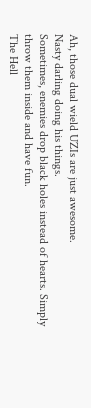Ah, those dual wield UZIs are just awesome.
Nasty darling doing his things.
Sometimes, enemies drop black holes instead of hearts. Simply throw them inside and have fun.
The Hell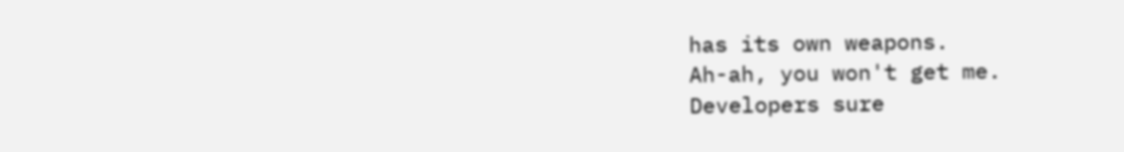has its own weapons.
Ah-ah, you won't get me.
Developers sure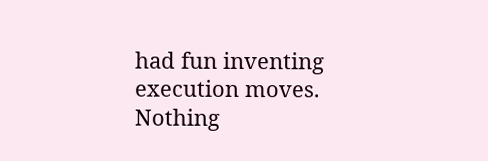had fun inventing execution moves.
Nothing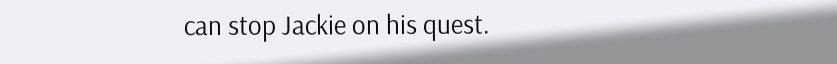can stop Jackie on his quest.